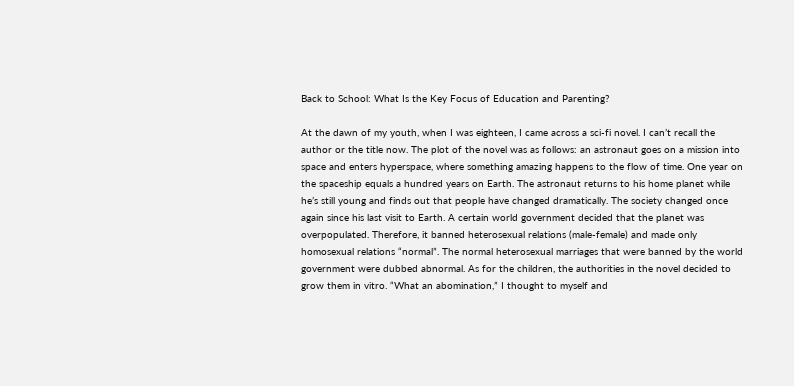Back to School: What Is the Key Focus of Education and Parenting?

At the dawn of my youth, when I was eighteen, I came across a sci-fi novel. I can’t recall the author or the title now. The plot of the novel was as follows: an astronaut goes on a mission into space and enters hyperspace, where something amazing happens to the flow of time. One year on the spaceship equals a hundred years on Earth. The astronaut returns to his home planet while he’s still young and finds out that people have changed dramatically. The society changed once again since his last visit to Earth. A certain world government decided that the planet was overpopulated. Therefore, it banned heterosexual relations (male-female) and made only homosexual relations “normal”. The normal heterosexual marriages that were banned by the world government were dubbed abnormal. As for the children, the authorities in the novel decided to grow them in vitro. “What an abomination,” I thought to myself and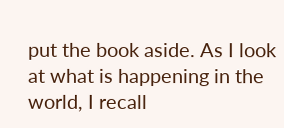put the book aside. As I look at what is happening in the world, I recall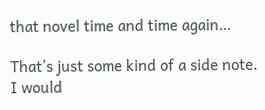that novel time and time again…

That’s just some kind of a side note. I would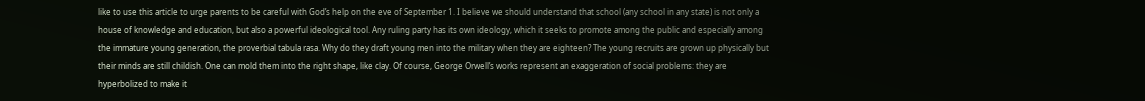like to use this article to urge parents to be careful with God’s help on the eve of September 1. I believe we should understand that school (any school in any state) is not only a house of knowledge and education, but also a powerful ideological tool. Any ruling party has its own ideology, which it seeks to promote among the public and especially among the immature young generation, the proverbial tabula rasa. Why do they draft young men into the military when they are eighteen? The young recruits are grown up physically but their minds are still childish. One can mold them into the right shape, like clay. Of course, George Orwell’s works represent an exaggeration of social problems: they are hyperbolized to make it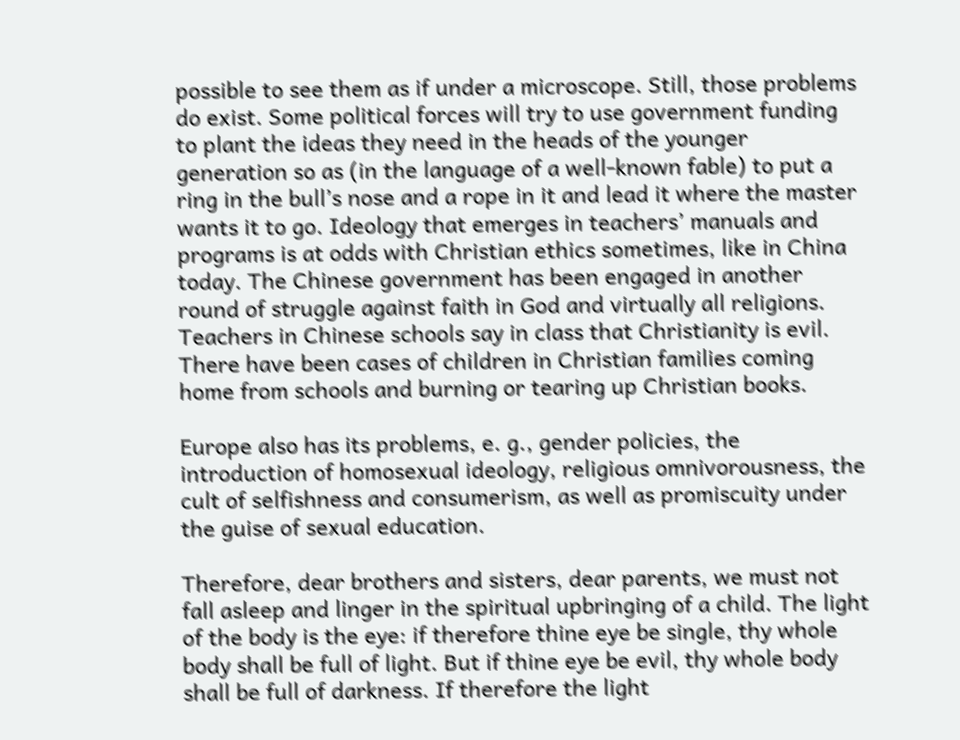possible to see them as if under a microscope. Still, those problems do exist. Some political forces will try to use government funding to plant the ideas they need in the heads of the younger generation so as (in the language of a well-known fable) to put a ring in the bull’s nose and a rope in it and lead it where the master wants it to go. Ideology that emerges in teachers’ manuals and programs is at odds with Christian ethics sometimes, like in China today. The Chinese government has been engaged in another round of struggle against faith in God and virtually all religions. Teachers in Chinese schools say in class that Christianity is evil. There have been cases of children in Christian families coming home from schools and burning or tearing up Christian books.

Europe also has its problems, e. g., gender policies, the introduction of homosexual ideology, religious omnivorousness, the cult of selfishness and consumerism, as well as promiscuity under the guise of sexual education.

Therefore, dear brothers and sisters, dear parents, we must not fall asleep and linger in the spiritual upbringing of a child. The light of the body is the eye: if therefore thine eye be single, thy whole body shall be full of light. But if thine eye be evil, thy whole body shall be full of darkness. If therefore the light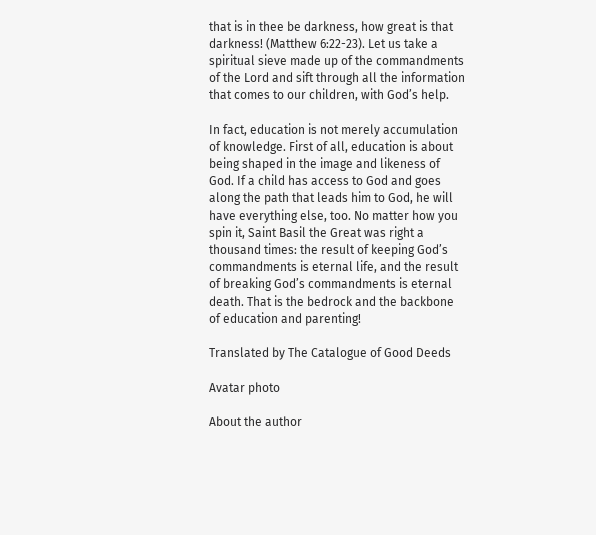that is in thee be darkness, how great is that darkness! (Matthew 6:22-23). Let us take a spiritual sieve made up of the commandments of the Lord and sift through all the information that comes to our children, with God’s help.

In fact, education is not merely accumulation of knowledge. First of all, education is about being shaped in the image and likeness of God. If a child has access to God and goes along the path that leads him to God, he will have everything else, too. No matter how you spin it, Saint Basil the Great was right a thousand times: the result of keeping God’s commandments is eternal life, and the result of breaking God’s commandments is eternal death. That is the bedrock and the backbone of education and parenting!

Translated by The Catalogue of Good Deeds

Avatar photo

About the author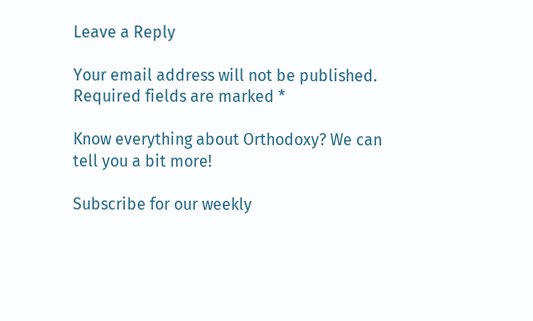Leave a Reply

Your email address will not be published. Required fields are marked *

Know everything about Orthodoxy? We can tell you a bit more!

Subscribe for our weekly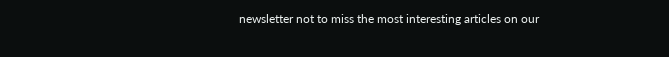newsletter not to miss the most interesting articles on our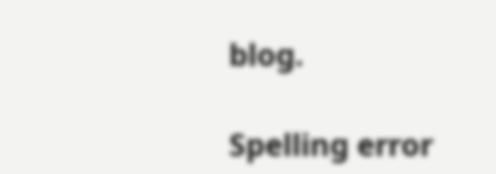blog.

Spelling error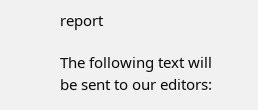report

The following text will be sent to our editors: